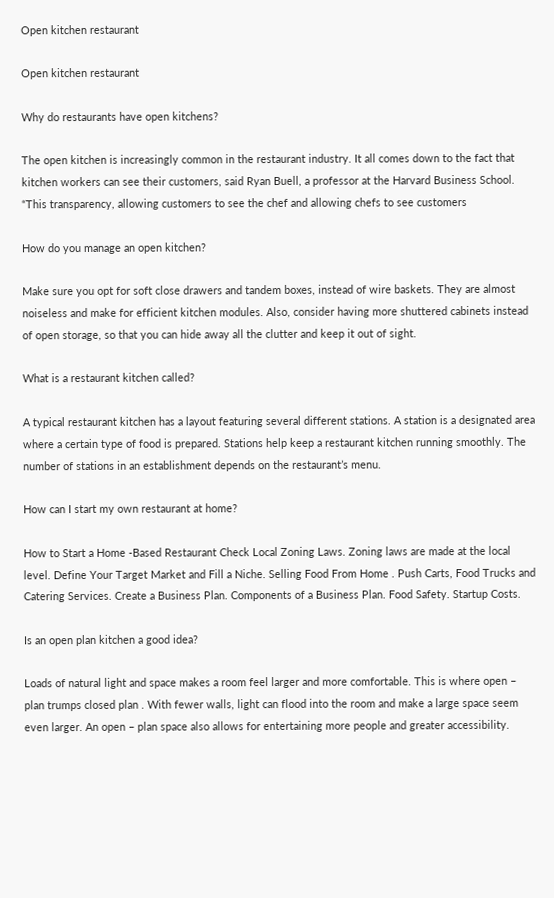Open kitchen restaurant

Open kitchen restaurant

Why do restaurants have open kitchens?

The open kitchen is increasingly common in the restaurant industry. It all comes down to the fact that kitchen workers can see their customers, said Ryan Buell, a professor at the Harvard Business School. “This transparency, allowing customers to see the chef and allowing chefs to see customers

How do you manage an open kitchen?

Make sure you opt for soft close drawers and tandem boxes, instead of wire baskets. They are almost noiseless and make for efficient kitchen modules. Also, consider having more shuttered cabinets instead of open storage, so that you can hide away all the clutter and keep it out of sight.

What is a restaurant kitchen called?

A typical restaurant kitchen has a layout featuring several different stations. A station is a designated area where a certain type of food is prepared. Stations help keep a restaurant kitchen running smoothly. The number of stations in an establishment depends on the restaurant’s menu.

How can I start my own restaurant at home?

How to Start a Home -Based Restaurant Check Local Zoning Laws. Zoning laws are made at the local level. Define Your Target Market and Fill a Niche. Selling Food From Home . Push Carts, Food Trucks and Catering Services. Create a Business Plan. Components of a Business Plan. Food Safety. Startup Costs.

Is an open plan kitchen a good idea?

Loads of natural light and space makes a room feel larger and more comfortable. This is where open – plan trumps closed plan . With fewer walls, light can flood into the room and make a large space seem even larger. An open – plan space also allows for entertaining more people and greater accessibility.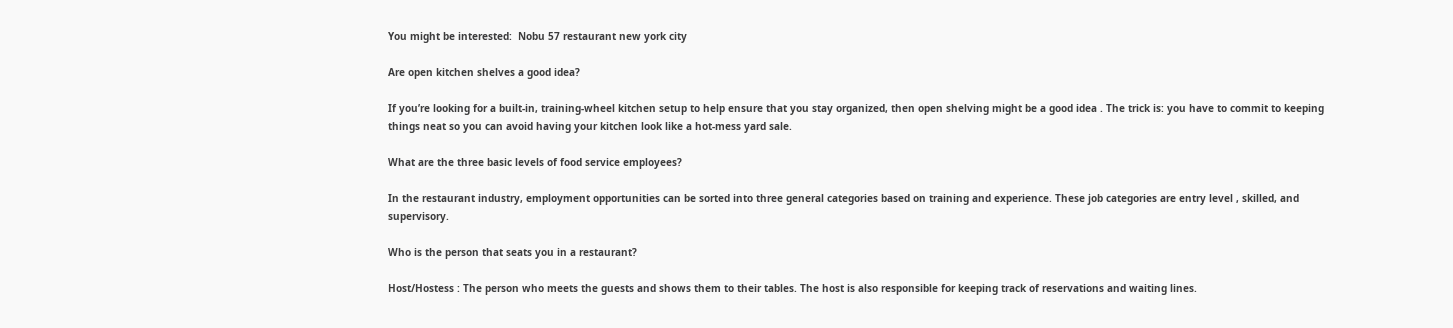You might be interested:  Nobu 57 restaurant new york city

Are open kitchen shelves a good idea?

If you’re looking for a built-in, training-wheel kitchen setup to help ensure that you stay organized, then open shelving might be a good idea . The trick is: you have to commit to keeping things neat so you can avoid having your kitchen look like a hot-mess yard sale.

What are the three basic levels of food service employees?

In the restaurant industry, employment opportunities can be sorted into three general categories based on training and experience. These job categories are entry level , skilled, and supervisory.

Who is the person that seats you in a restaurant?

Host/Hostess : The person who meets the guests and shows them to their tables. The host is also responsible for keeping track of reservations and waiting lines.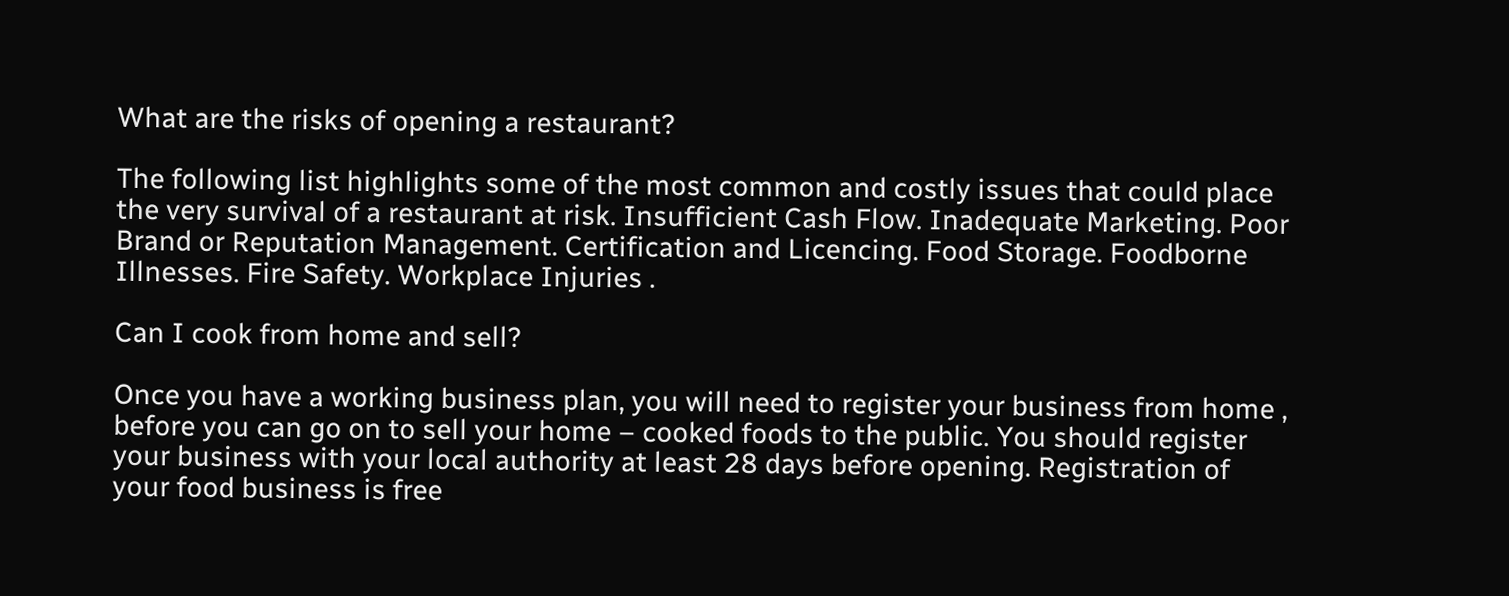What are the risks of opening a restaurant?

The following list highlights some of the most common and costly issues that could place the very survival of a restaurant at risk. Insufficient Cash Flow. Inadequate Marketing. Poor Brand or Reputation Management. Certification and Licencing. Food Storage. Foodborne Illnesses. Fire Safety. Workplace Injuries .

Can I cook from home and sell?

Once you have a working business plan, you will need to register your business from home , before you can go on to sell your home – cooked foods to the public. You should register your business with your local authority at least 28 days before opening. Registration of your food business is free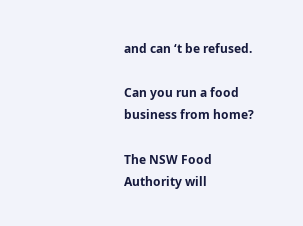and can ‘t be refused.

Can you run a food business from home?

The NSW Food Authority will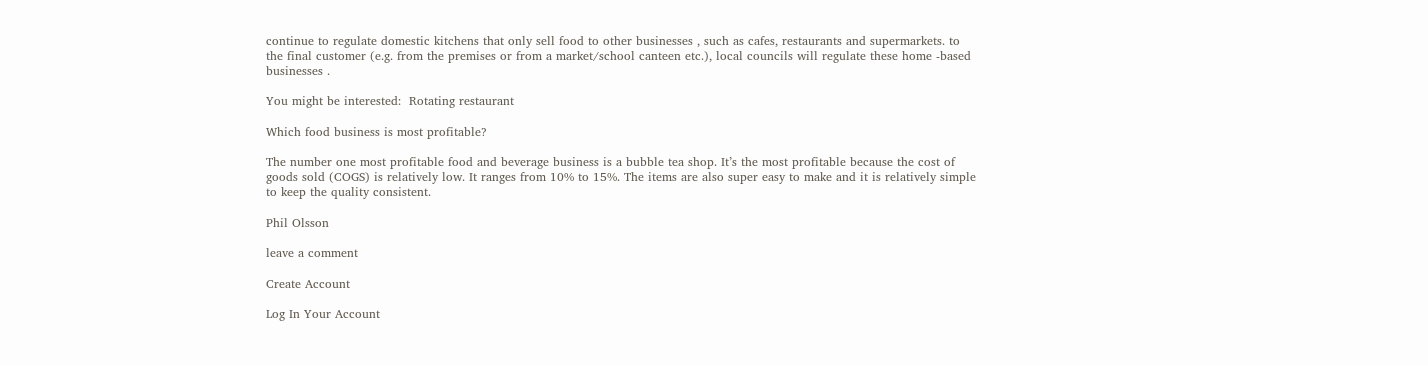continue to regulate domestic kitchens that only sell food to other businesses , such as cafes, restaurants and supermarkets. to the final customer (e.g. from the premises or from a market/school canteen etc.), local councils will regulate these home -based businesses .

You might be interested:  Rotating restaurant

Which food business is most profitable?

The number one most profitable food and beverage business is a bubble tea shop. It’s the most profitable because the cost of goods sold (COGS) is relatively low. It ranges from 10% to 15%. The items are also super easy to make and it is relatively simple to keep the quality consistent.

Phil Olsson

leave a comment

Create Account

Log In Your Account